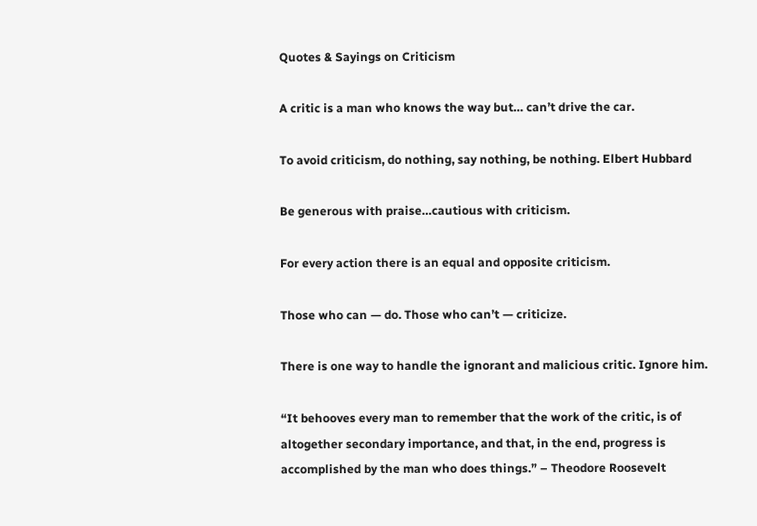Quotes & Sayings on Criticism

A critic is a man who knows the way but… can’t drive the car.

To avoid criticism, do nothing, say nothing, be nothing. Elbert Hubbard

Be generous with praise…cautious with criticism.

For every action there is an equal and opposite criticism.

Those who can — do. Those who can’t — criticize.

There is one way to handle the ignorant and malicious critic. Ignore him.

“It behooves every man to remember that the work of the critic, is of altogether secondary importance, and that, in the end, progress is accomplished by the man who does things.” – Theodore Roosevelt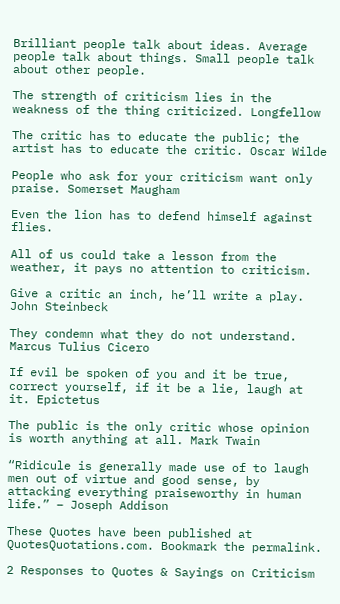Brilliant people talk about ideas. Average people talk about things. Small people talk about other people.

The strength of criticism lies in the weakness of the thing criticized. Longfellow

The critic has to educate the public; the artist has to educate the critic. Oscar Wilde

People who ask for your criticism want only praise. Somerset Maugham

Even the lion has to defend himself against flies.

All of us could take a lesson from the weather, it pays no attention to criticism.

Give a critic an inch, he’ll write a play. John Steinbeck

They condemn what they do not understand. Marcus Tulius Cicero

If evil be spoken of you and it be true, correct yourself, if it be a lie, laugh at it. Epictetus

The public is the only critic whose opinion is worth anything at all. Mark Twain

“Ridicule is generally made use of to laugh men out of virtue and good sense, by attacking everything praiseworthy in human life.” – Joseph Addison

These Quotes have been published at QuotesQuotations.com. Bookmark the permalink.

2 Responses to Quotes & Sayings on Criticism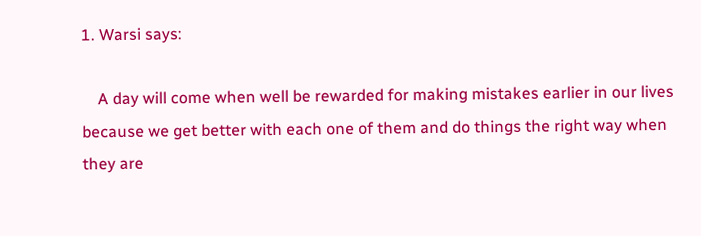1. Warsi says:

    A day will come when well be rewarded for making mistakes earlier in our lives because we get better with each one of them and do things the right way when they are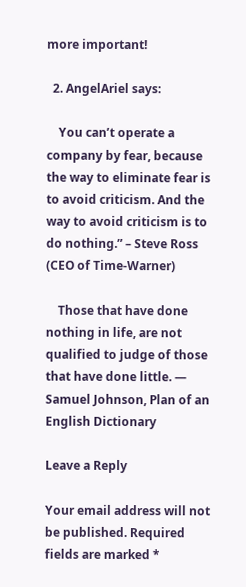more important!

  2. AngelAriel says:

    You can’t operate a company by fear, because the way to eliminate fear is to avoid criticism. And the way to avoid criticism is to do nothing.” – Steve Ross (CEO of Time-Warner)

    Those that have done nothing in life, are not qualified to judge of those that have done little. — Samuel Johnson, Plan of an English Dictionary

Leave a Reply

Your email address will not be published. Required fields are marked *